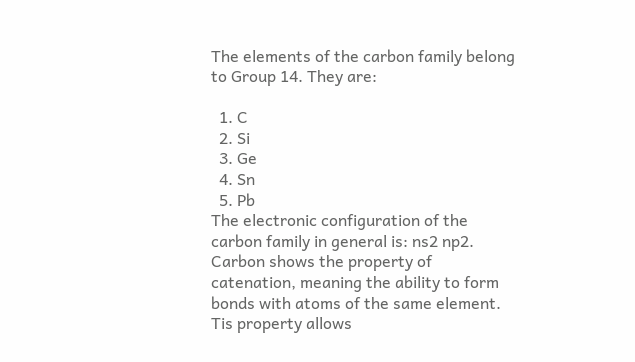The elements of the carbon family belong to Group 14. They are:

  1. C
  2. Si
  3. Ge
  4. Sn
  5. Pb
The electronic configuration of the carbon family in general is: ns2 np2.
Carbon shows the property of catenation, meaning the ability to form bonds with atoms of the same element. Tis property allows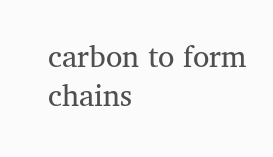carbon to form chains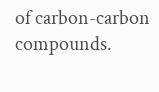of carbon-carbon compounds.